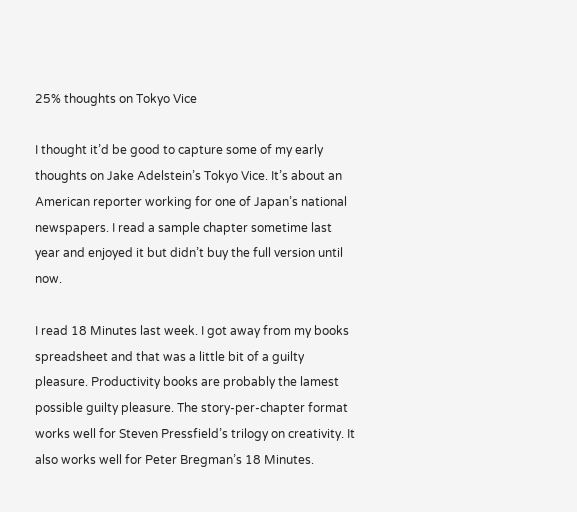25% thoughts on Tokyo Vice

I thought it’d be good to capture some of my early thoughts on Jake Adelstein’s Tokyo Vice. It’s about an American reporter working for one of Japan’s national newspapers. I read a sample chapter sometime last year and enjoyed it but didn’t buy the full version until now.

I read 18 Minutes last week. I got away from my books spreadsheet and that was a little bit of a guilty pleasure. Productivity books are probably the lamest possible guilty pleasure. The story-per-chapter format works well for Steven Pressfield’s trilogy on creativity. It also works well for Peter Bregman’s 18 Minutes.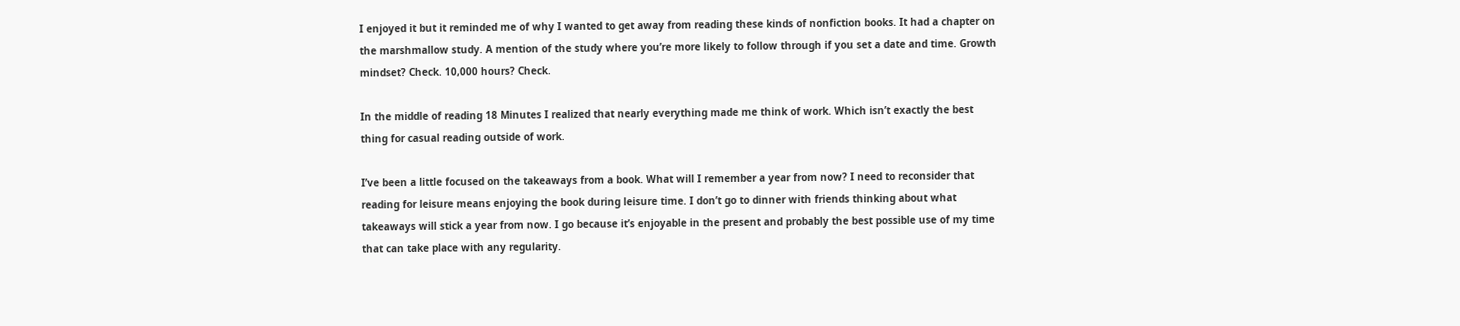I enjoyed it but it reminded me of why I wanted to get away from reading these kinds of nonfiction books. It had a chapter on the marshmallow study. A mention of the study where you’re more likely to follow through if you set a date and time. Growth mindset? Check. 10,000 hours? Check.

In the middle of reading 18 Minutes I realized that nearly everything made me think of work. Which isn’t exactly the best thing for casual reading outside of work.

I’ve been a little focused on the takeaways from a book. What will I remember a year from now? I need to reconsider that reading for leisure means enjoying the book during leisure time. I don’t go to dinner with friends thinking about what takeaways will stick a year from now. I go because it’s enjoyable in the present and probably the best possible use of my time that can take place with any regularity.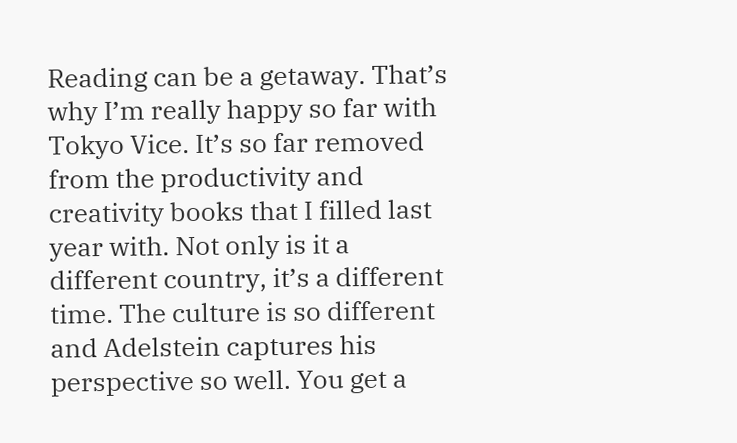Reading can be a getaway. That’s why I’m really happy so far with Tokyo Vice. It’s so far removed from the productivity and creativity books that I filled last year with. Not only is it a different country, it’s a different time. The culture is so different and Adelstein captures his perspective so well. You get a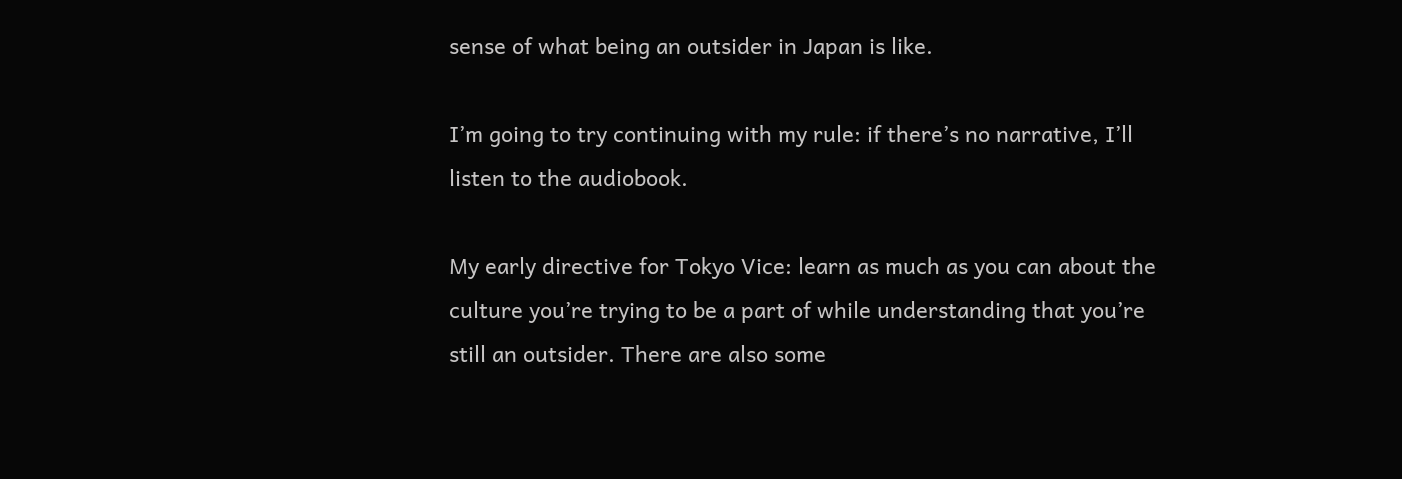sense of what being an outsider in Japan is like.

I’m going to try continuing with my rule: if there’s no narrative, I’ll listen to the audiobook.

My early directive for Tokyo Vice: learn as much as you can about the culture you’re trying to be a part of while understanding that you’re still an outsider. There are also some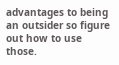advantages to being an outsider so figure out how to use those.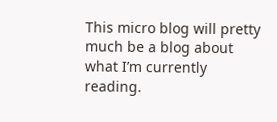This micro blog will pretty much be a blog about what I’m currently reading.